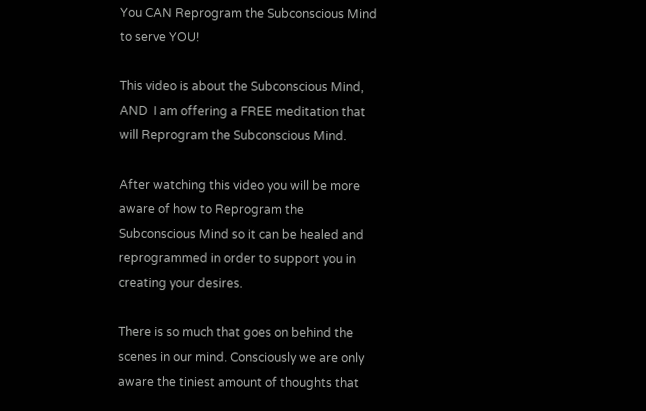You CAN Reprogram the Subconscious Mind to serve YOU!

This video is about the Subconscious Mind, AND  I am offering a FREE meditation that will Reprogram the Subconscious Mind.

After watching this video you will be more aware of how to Reprogram the Subconscious Mind so it can be healed and reprogrammed in order to support you in creating your desires.

There is so much that goes on behind the scenes in our mind. Consciously we are only aware the tiniest amount of thoughts that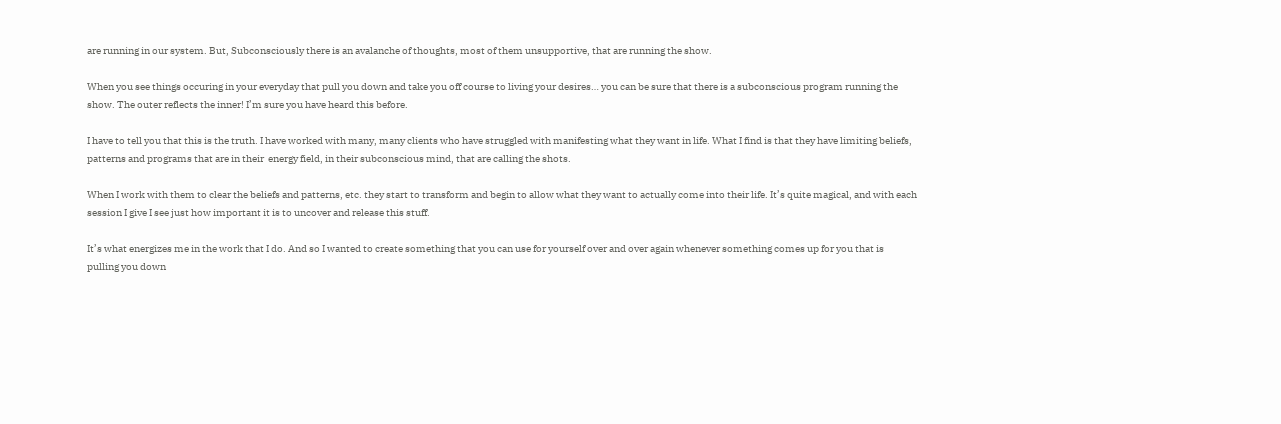are running in our system. But, Subconsciously there is an avalanche of thoughts, most of them unsupportive, that are running the show.

When you see things occuring in your everyday that pull you down and take you off course to living your desires… you can be sure that there is a subconscious program running the show. The outer reflects the inner! I’m sure you have heard this before.

I have to tell you that this is the truth. I have worked with many, many clients who have struggled with manifesting what they want in life. What I find is that they have limiting beliefs, patterns and programs that are in their  energy field, in their subconscious mind, that are calling the shots.

When I work with them to clear the beliefs and patterns, etc. they start to transform and begin to allow what they want to actually come into their life. It’s quite magical, and with each session I give I see just how important it is to uncover and release this stuff.

It’s what energizes me in the work that I do. And so I wanted to create something that you can use for yourself over and over again whenever something comes up for you that is pulling you down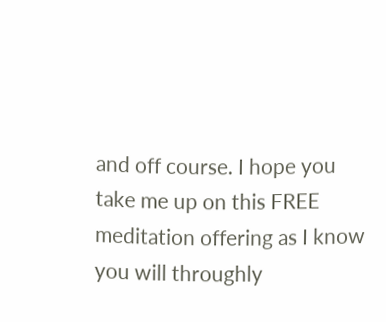and off course. I hope you take me up on this FREE meditation offering as I know you will throughly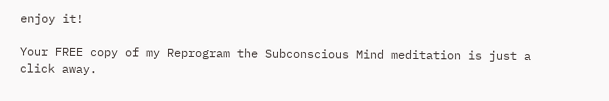enjoy it!

Your FREE copy of my Reprogram the Subconscious Mind meditation is just a click away.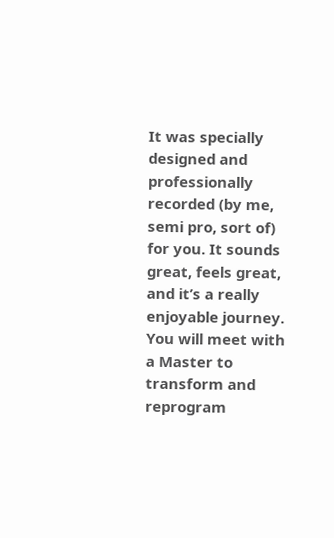It was specially designed and professionally recorded (by me, semi pro, sort of) for you. It sounds great, feels great, and it’s a really enjoyable journey. You will meet with a Master to transform and reprogram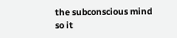the subconscious mind so it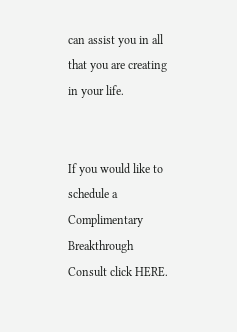can assist you in all that you are creating in your life.


If you would like to schedule a Complimentary Breakthrough Consult click HERE.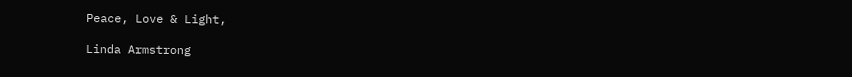Peace, Love & Light,

Linda Armstrong